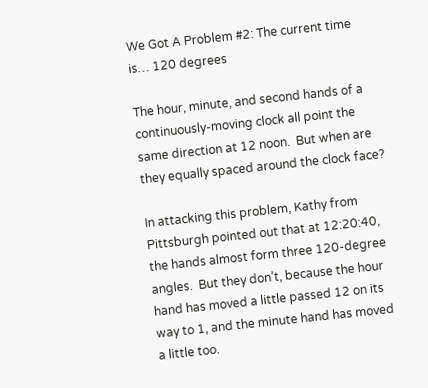We Got A Problem #2: The current time is… 120 degrees

The hour, minute, and second hands of a continuously-moving clock all point the same direction at 12 noon.  But when are they equally spaced around the clock face?

In attacking this problem, Kathy from Pittsburgh pointed out that at 12:20:40, the hands almost form three 120-degree angles.  But they don’t, because the hour hand has moved a little passed 12 on its way to 1, and the minute hand has moved a little too.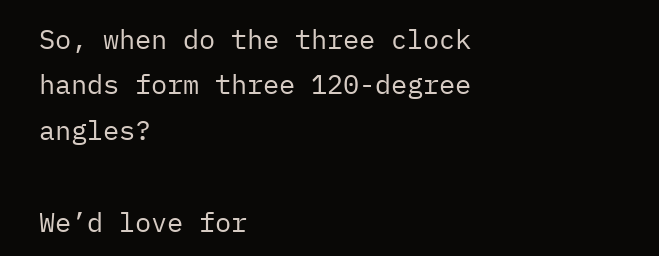So, when do the three clock hands form three 120-degree angles?

We’d love for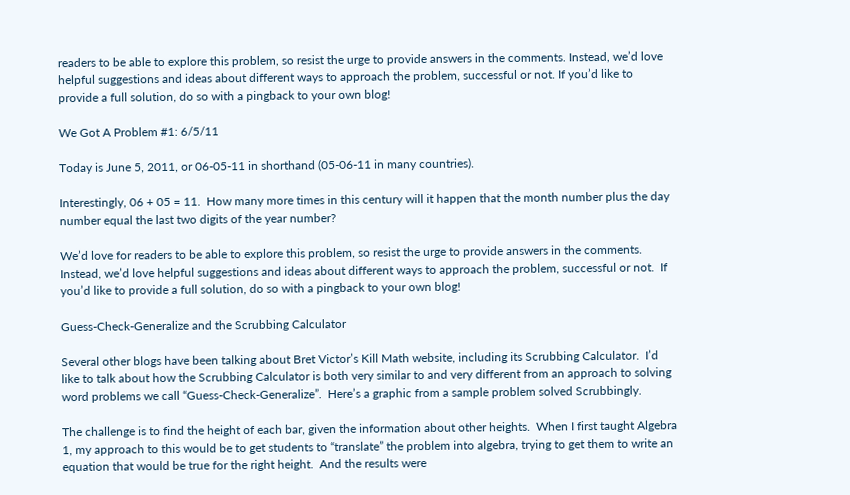readers to be able to explore this problem, so resist the urge to provide answers in the comments. Instead, we’d love helpful suggestions and ideas about different ways to approach the problem, successful or not. If you’d like to provide a full solution, do so with a pingback to your own blog!

We Got A Problem #1: 6/5/11

Today is June 5, 2011, or 06-05-11 in shorthand (05-06-11 in many countries).

Interestingly, 06 + 05 = 11.  How many more times in this century will it happen that the month number plus the day number equal the last two digits of the year number?

We’d love for readers to be able to explore this problem, so resist the urge to provide answers in the comments.  Instead, we’d love helpful suggestions and ideas about different ways to approach the problem, successful or not.  If you’d like to provide a full solution, do so with a pingback to your own blog!

Guess-Check-Generalize and the Scrubbing Calculator

Several other blogs have been talking about Bret Victor’s Kill Math website, including its Scrubbing Calculator.  I’d like to talk about how the Scrubbing Calculator is both very similar to and very different from an approach to solving word problems we call “Guess-Check-Generalize”.  Here’s a graphic from a sample problem solved Scrubbingly.

The challenge is to find the height of each bar, given the information about other heights.  When I first taught Algebra 1, my approach to this would be to get students to “translate” the problem into algebra, trying to get them to write an equation that would be true for the right height.  And the results were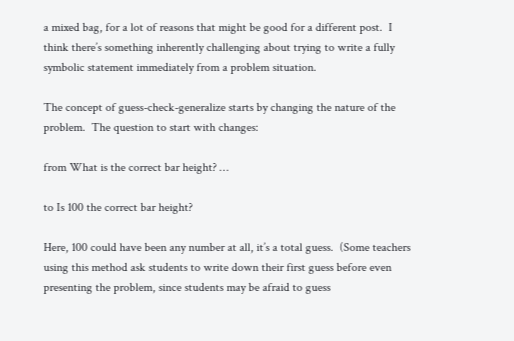a mixed bag, for a lot of reasons that might be good for a different post.  I think there’s something inherently challenging about trying to write a fully symbolic statement immediately from a problem situation.

The concept of guess-check-generalize starts by changing the nature of the problem.  The question to start with changes:

from What is the correct bar height? …

to Is 100 the correct bar height?

Here, 100 could have been any number at all, it’s a total guess.  (Some teachers using this method ask students to write down their first guess before even presenting the problem, since students may be afraid to guess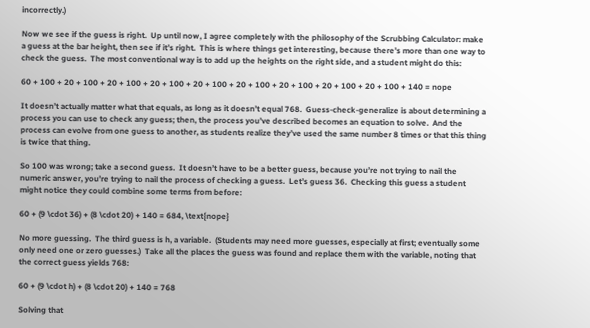incorrectly.)

Now we see if the guess is right.  Up until now, I agree completely with the philosophy of the Scrubbing Calculator: make a guess at the bar height, then see if it’s right.  This is where things get interesting, because there’s more than one way to check the guess.  The most conventional way is to add up the heights on the right side, and a student might do this:

60 + 100 + 20 + 100 + 20 + 100 + 20 + 100 + 20 + 100 + 20 + 100 + 20 + 100 + 20 + 100 + 20 + 100 + 140 = nope

It doesn’t actually matter what that equals, as long as it doesn’t equal 768.  Guess-check-generalize is about determining a process you can use to check any guess; then, the process you’ve described becomes an equation to solve.  And the process can evolve from one guess to another, as students realize they’ve used the same number 8 times or that this thing is twice that thing.

So 100 was wrong; take a second guess.  It doesn’t have to be a better guess, because you’re not trying to nail the numeric answer, you’re trying to nail the process of checking a guess.  Let’s guess 36.  Checking this guess a student might notice they could combine some terms from before:

60 + (9 \cdot 36) + (8 \cdot 20) + 140 = 684, \text{nope}

No more guessing.  The third guess is h, a variable.  (Students may need more guesses, especially at first; eventually some only need one or zero guesses.)  Take all the places the guess was found and replace them with the variable, noting that the correct guess yields 768:

60 + (9 \cdot h) + (8 \cdot 20) + 140 = 768

Solving that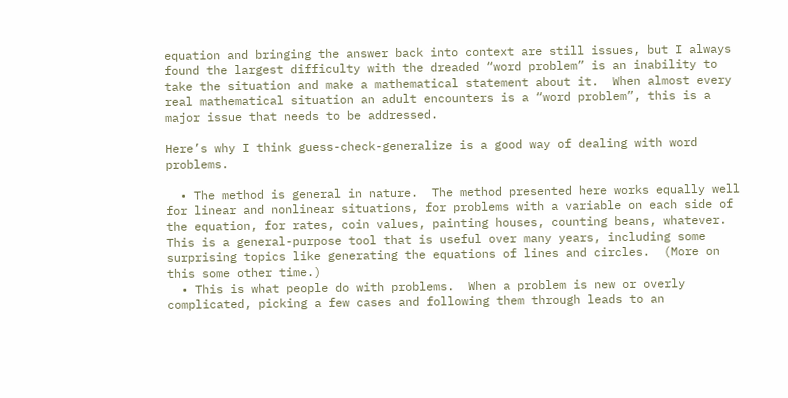equation and bringing the answer back into context are still issues, but I always found the largest difficulty with the dreaded “word problem” is an inability to take the situation and make a mathematical statement about it.  When almost every real mathematical situation an adult encounters is a “word problem”, this is a major issue that needs to be addressed.

Here’s why I think guess-check-generalize is a good way of dealing with word problems.

  • The method is general in nature.  The method presented here works equally well for linear and nonlinear situations, for problems with a variable on each side of the equation, for rates, coin values, painting houses, counting beans, whatever.  This is a general-purpose tool that is useful over many years, including some surprising topics like generating the equations of lines and circles.  (More on this some other time.)
  • This is what people do with problems.  When a problem is new or overly complicated, picking a few cases and following them through leads to an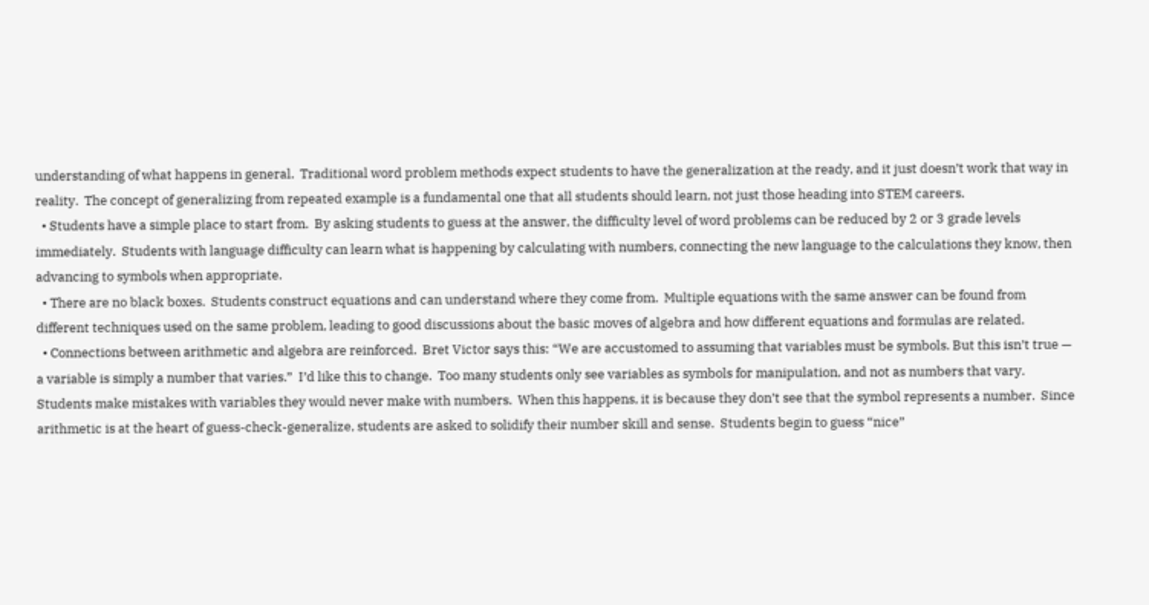understanding of what happens in general.  Traditional word problem methods expect students to have the generalization at the ready, and it just doesn’t work that way in reality.  The concept of generalizing from repeated example is a fundamental one that all students should learn, not just those heading into STEM careers.
  • Students have a simple place to start from.  By asking students to guess at the answer, the difficulty level of word problems can be reduced by 2 or 3 grade levels immediately.  Students with language difficulty can learn what is happening by calculating with numbers, connecting the new language to the calculations they know, then advancing to symbols when appropriate.
  • There are no black boxes.  Students construct equations and can understand where they come from.  Multiple equations with the same answer can be found from different techniques used on the same problem, leading to good discussions about the basic moves of algebra and how different equations and formulas are related.
  • Connections between arithmetic and algebra are reinforced.  Bret Victor says this: “We are accustomed to assuming that variables must be symbols. But this isn’t true — a variable is simply a number that varies.”  I’d like this to change.  Too many students only see variables as symbols for manipulation, and not as numbers that vary.  Students make mistakes with variables they would never make with numbers.  When this happens, it is because they don’t see that the symbol represents a number.  Since arithmetic is at the heart of guess-check-generalize, students are asked to solidify their number skill and sense.  Students begin to guess “nice”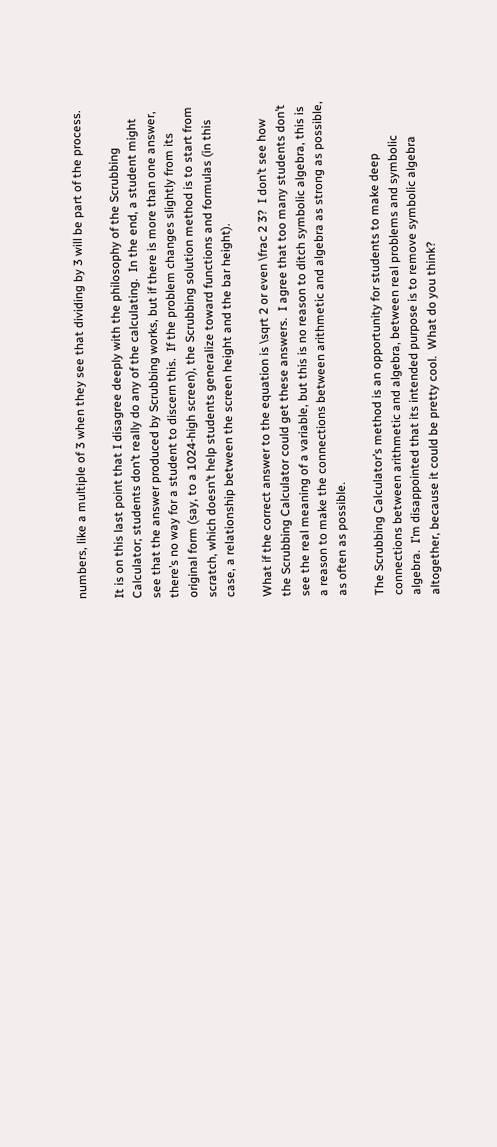numbers, like a multiple of 3 when they see that dividing by 3 will be part of the process.

It is on this last point that I disagree deeply with the philosophy of the Scrubbing Calculator; students don’t really do any of the calculating.  In the end, a student might see that the answer produced by Scrubbing works, but if there is more than one answer, there’s no way for a student to discern this.  If the problem changes slightly from its original form (say, to a 1024-high screen), the Scrubbing solution method is to start from scratch, which doesn’t help students generalize toward functions and formulas (in this case, a relationship between the screen height and the bar height).

What if the correct answer to the equation is \sqrt 2 or even \frac 2 3?  I don’t see how the Scrubbing Calculator could get these answers.  I agree that too many students don’t see the real meaning of a variable, but this is no reason to ditch symbolic algebra, this is a reason to make the connections between arithmetic and algebra as strong as possible, as often as possible.

The Scrubbing Calculator’s method is an opportunity for students to make deep connections between arithmetic and algebra, between real problems and symbolic algebra.  I’m disappointed that its intended purpose is to remove symbolic algebra altogether, because it could be pretty cool.  What do you think?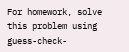For homework, solve this problem using guess-check-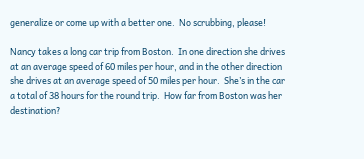generalize or come up with a better one.  No scrubbing, please!

Nancy takes a long car trip from Boston.  In one direction she drives at an average speed of 60 miles per hour, and in the other direction she drives at an average speed of 50 miles per hour.  She’s in the car a total of 38 hours for the round trip.  How far from Boston was her destination?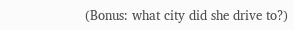(Bonus: what city did she drive to?)